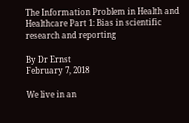The Information Problem in Health and Healthcare Part 1: Bias in scientific research and reporting

By Dr Ernst
February 7, 2018

We live in an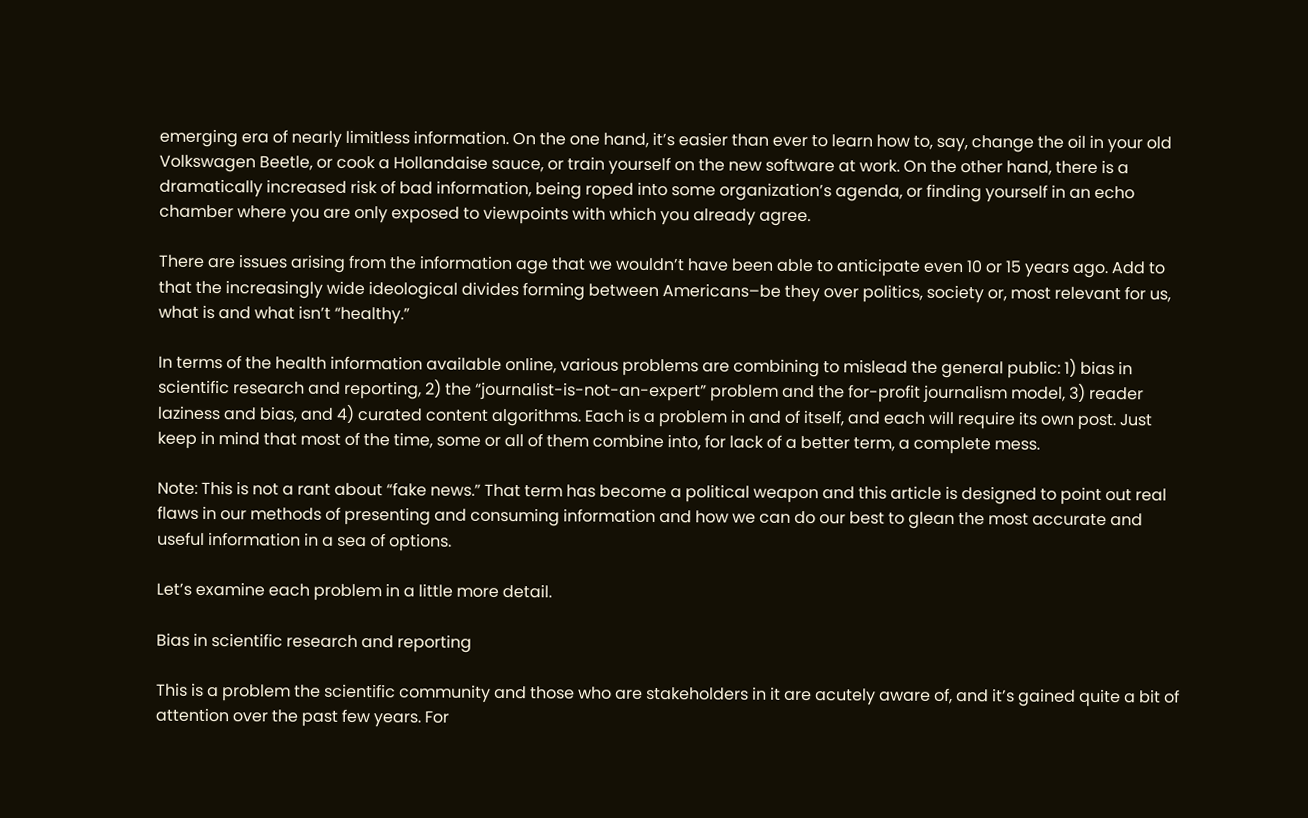emerging era of nearly limitless information. On the one hand, it’s easier than ever to learn how to, say, change the oil in your old Volkswagen Beetle, or cook a Hollandaise sauce, or train yourself on the new software at work. On the other hand, there is a dramatically increased risk of bad information, being roped into some organization’s agenda, or finding yourself in an echo chamber where you are only exposed to viewpoints with which you already agree.

There are issues arising from the information age that we wouldn’t have been able to anticipate even 10 or 15 years ago. Add to that the increasingly wide ideological divides forming between Americans–be they over politics, society or, most relevant for us, what is and what isn’t “healthy.”

In terms of the health information available online, various problems are combining to mislead the general public: 1) bias in scientific research and reporting, 2) the “journalist-is-not-an-expert” problem and the for-profit journalism model, 3) reader laziness and bias, and 4) curated content algorithms. Each is a problem in and of itself, and each will require its own post. Just keep in mind that most of the time, some or all of them combine into, for lack of a better term, a complete mess.

Note: This is not a rant about “fake news.” That term has become a political weapon and this article is designed to point out real flaws in our methods of presenting and consuming information and how we can do our best to glean the most accurate and useful information in a sea of options.

Let’s examine each problem in a little more detail.

Bias in scientific research and reporting

This is a problem the scientific community and those who are stakeholders in it are acutely aware of, and it’s gained quite a bit of attention over the past few years. For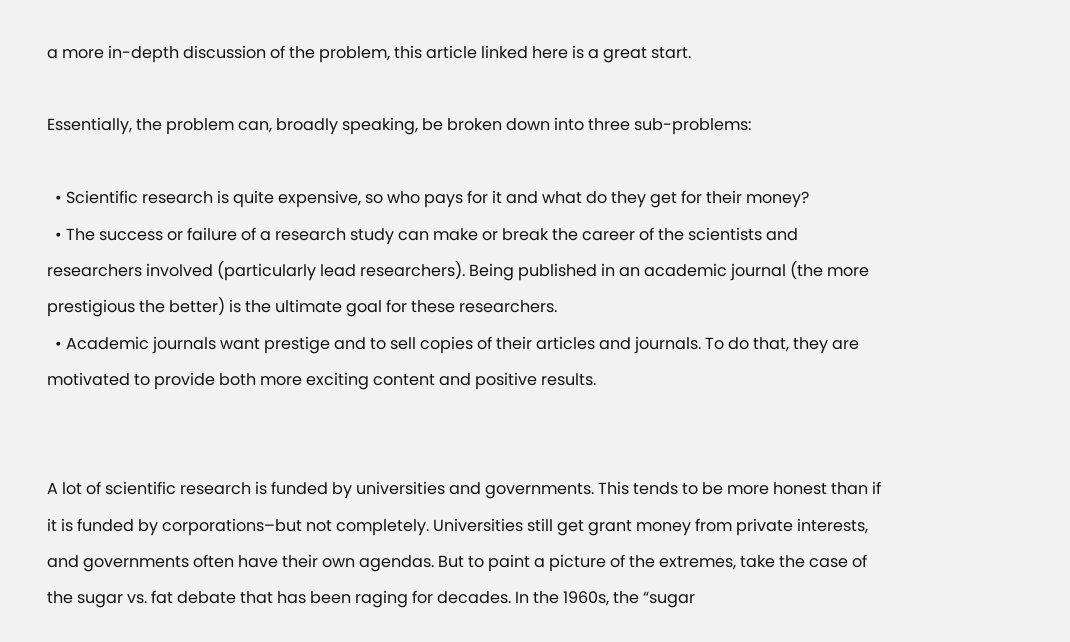a more in-depth discussion of the problem, this article linked here is a great start.

Essentially, the problem can, broadly speaking, be broken down into three sub-problems:

  • Scientific research is quite expensive, so who pays for it and what do they get for their money?
  • The success or failure of a research study can make or break the career of the scientists and researchers involved (particularly lead researchers). Being published in an academic journal (the more prestigious the better) is the ultimate goal for these researchers.
  • Academic journals want prestige and to sell copies of their articles and journals. To do that, they are motivated to provide both more exciting content and positive results.


A lot of scientific research is funded by universities and governments. This tends to be more honest than if it is funded by corporations–but not completely. Universities still get grant money from private interests, and governments often have their own agendas. But to paint a picture of the extremes, take the case of the sugar vs. fat debate that has been raging for decades. In the 1960s, the “sugar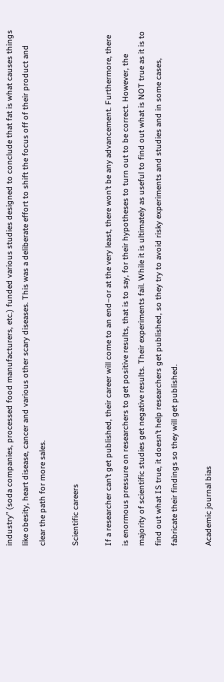industry” (soda companies, processed food manufacturers, etc.) funded various studies designed to conclude that fat is what causes things like obesity, heart disease, cancer and various other scary diseases. This was a deliberate effort to shift the focus off of their product and clear the path for more sales.

Scientific careers

If a researcher can’t get published, their career will come to an end–or at the very least, there won’t be any advancement. Furthermore, there is enormous pressure on researchers to get positive results, that is to say, for their hypotheses to turn out to be correct. However, the majority of scientific studies get negative results. Their experiments fail. While it is ultimately as useful to find out what is NOT true as it is to find out what IS true, it doesn’t help researchers get published, so they try to avoid risky experiments and studies and in some cases, fabricate their findings so they will get published.

Academic journal bias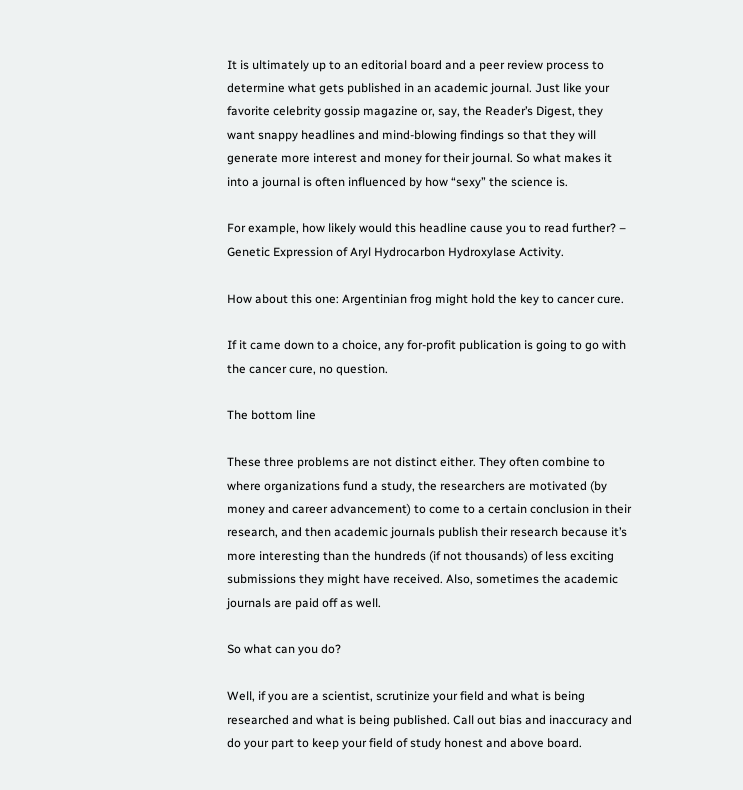It is ultimately up to an editorial board and a peer review process to determine what gets published in an academic journal. Just like your favorite celebrity gossip magazine or, say, the Reader’s Digest, they want snappy headlines and mind-blowing findings so that they will generate more interest and money for their journal. So what makes it into a journal is often influenced by how “sexy” the science is.

For example, how likely would this headline cause you to read further? – Genetic Expression of Aryl Hydrocarbon Hydroxylase Activity.

How about this one: Argentinian frog might hold the key to cancer cure.

If it came down to a choice, any for-profit publication is going to go with the cancer cure, no question.

The bottom line

These three problems are not distinct either. They often combine to where organizations fund a study, the researchers are motivated (by money and career advancement) to come to a certain conclusion in their research, and then academic journals publish their research because it’s more interesting than the hundreds (if not thousands) of less exciting submissions they might have received. Also, sometimes the academic journals are paid off as well.

So what can you do?

Well, if you are a scientist, scrutinize your field and what is being researched and what is being published. Call out bias and inaccuracy and do your part to keep your field of study honest and above board.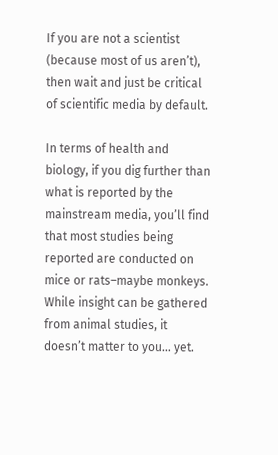If you are not a scientist (because most of us aren’t), then wait and just be critical of scientific media by default.

In terms of health and biology, if you dig further than what is reported by the mainstream media, you’ll find that most studies being reported are conducted on mice or rats–maybe monkeys. While insight can be gathered from animal studies, it doesn’t matter to you… yet.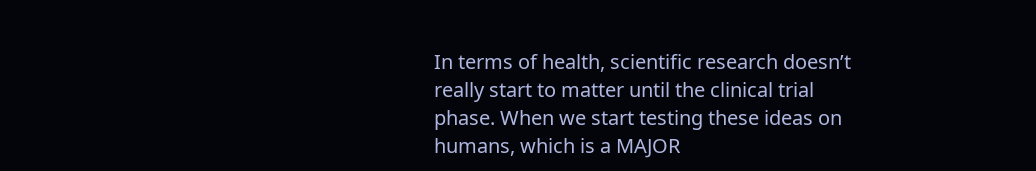In terms of health, scientific research doesn’t really start to matter until the clinical trial phase. When we start testing these ideas on humans, which is a MAJOR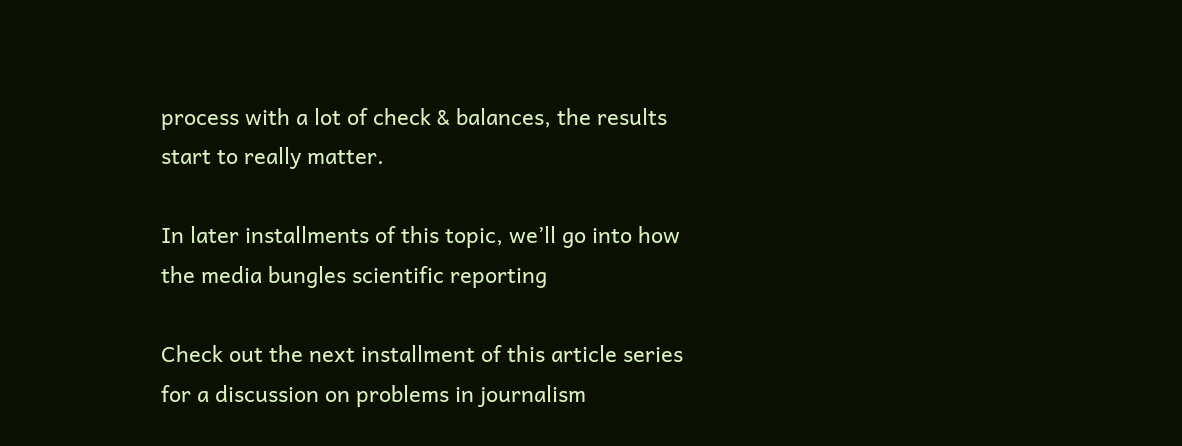process with a lot of check & balances, the results start to really matter.

In later installments of this topic, we’ll go into how the media bungles scientific reporting

Check out the next installment of this article series for a discussion on problems in journalism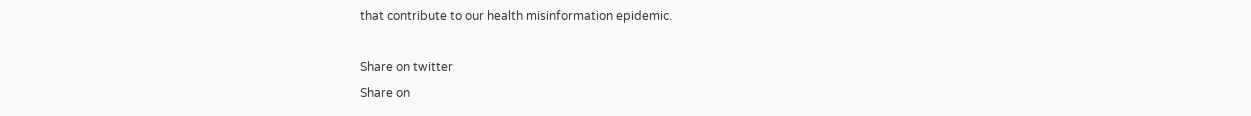that contribute to our health misinformation epidemic.

Share on twitter
Share on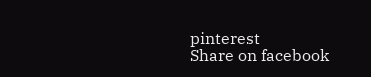pinterest
Share on facebook